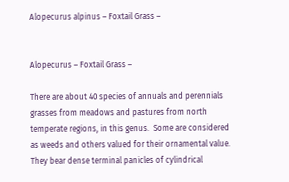Alopecurus alpinus – Foxtail Grass –


Alopecurus – Foxtail Grass –

There are about 40 species of annuals and perennials grasses from meadows and pastures from north temperate regions, in this genus.  Some are considered as weeds and others valued for their ornamental value.  They bear dense terminal panicles of cylindrical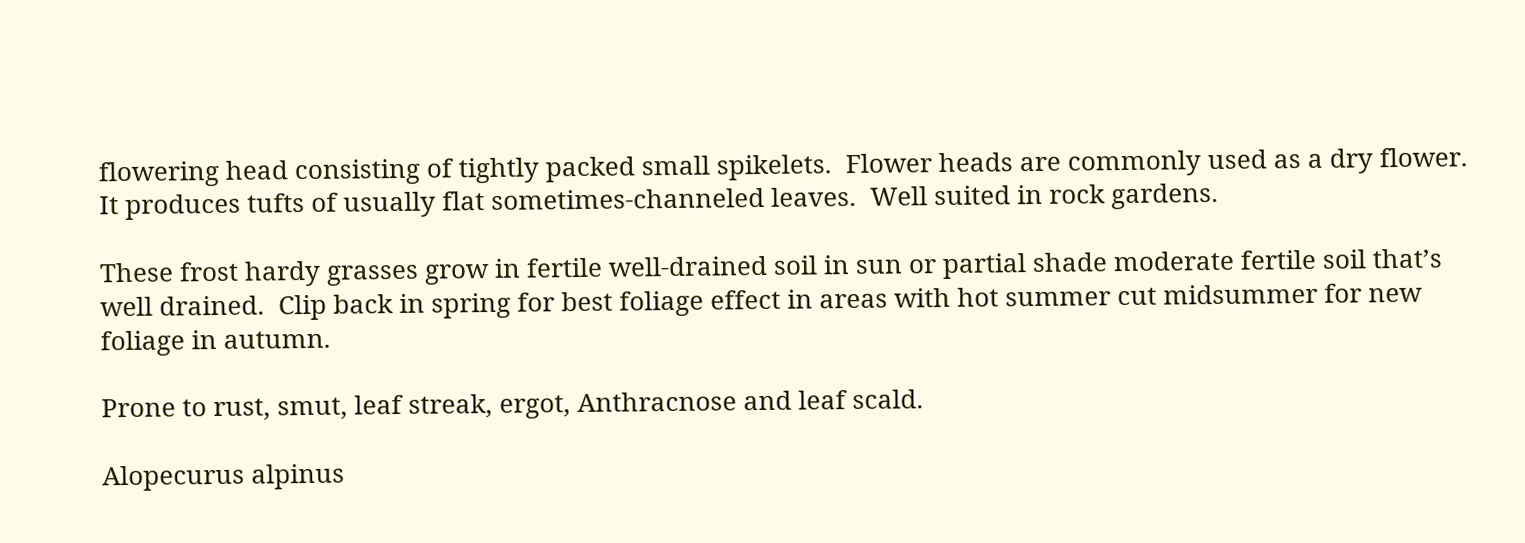flowering head consisting of tightly packed small spikelets.  Flower heads are commonly used as a dry flower.  It produces tufts of usually flat sometimes-channeled leaves.  Well suited in rock gardens.

These frost hardy grasses grow in fertile well-drained soil in sun or partial shade moderate fertile soil that’s well drained.  Clip back in spring for best foliage effect in areas with hot summer cut midsummer for new foliage in autumn.

Prone to rust, smut, leaf streak, ergot, Anthracnose and leaf scald.

Alopecurus alpinus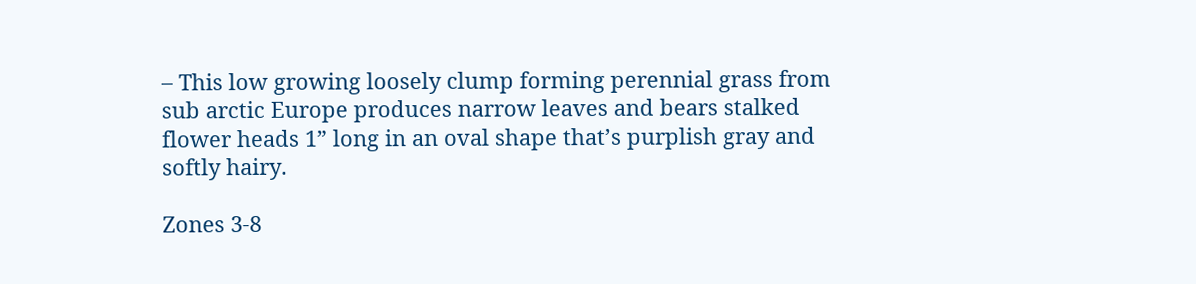– This low growing loosely clump forming perennial grass from sub arctic Europe produces narrow leaves and bears stalked flower heads 1” long in an oval shape that’s purplish gray and softly hairy.

Zones 3-8